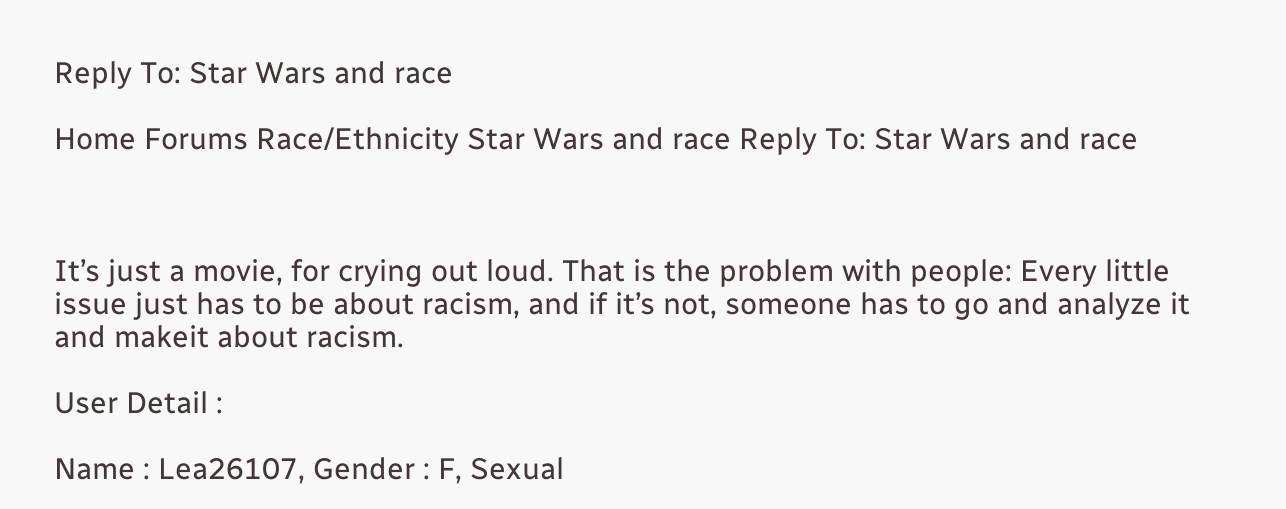Reply To: Star Wars and race

Home Forums Race/Ethnicity Star Wars and race Reply To: Star Wars and race



It’s just a movie, for crying out loud. That is the problem with people: Every little issue just has to be about racism, and if it’s not, someone has to go and analyze it and makeit about racism.

User Detail :

Name : Lea26107, Gender : F, Sexual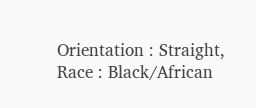Orientation : Straight, Race : Black/African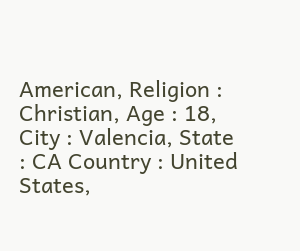American, Religion : Christian, Age : 18, City : Valencia, State : CA Country : United States,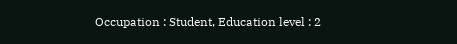Occupation : Student, Education level : 2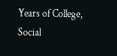Years of College, Social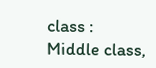class : Middle class,